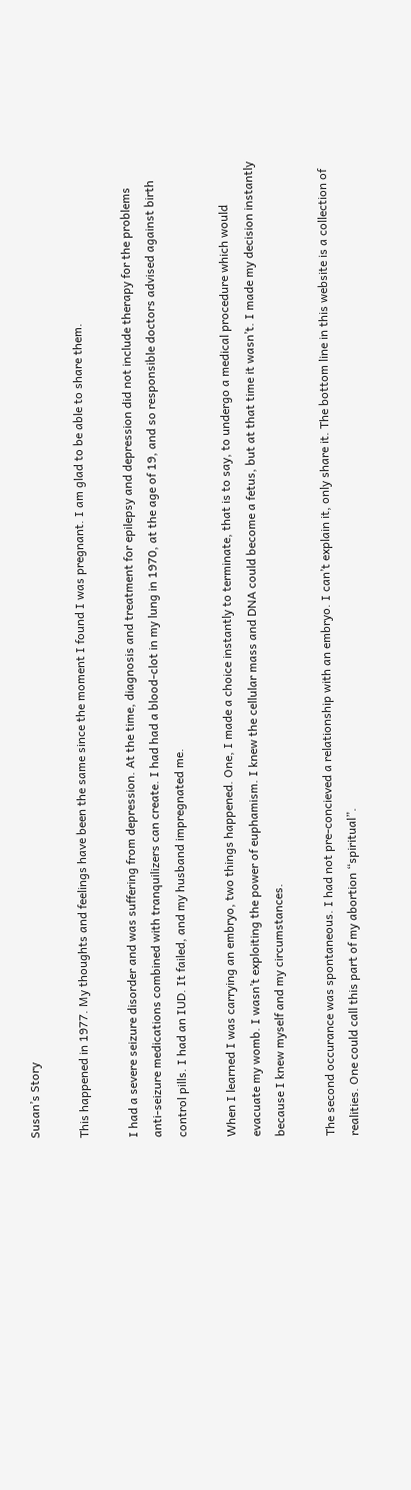Susan’s Story

This happened in 1977. My thoughts and feelings have been the same since the moment I found I was pregnant. I am glad to be able to share them.

I had a severe seizure disorder and was suffering from depression. At the time, diagnosis and treatment for epilepsy and depression did not include therapy for the problems anti-seizure medications combined with tranquilizers can create. I had had a blood-clot in my lung in 1970, at the age of 19, and so responsible doctors advised against birth control pills. I had an IUD. It failed, and my husband impregnated me.

When I learned I was carrying an embryo, two things happened. One, I made a choice instantly to terminate, that is to say, to undergo a medical procedure which would evacuate my womb. I wasn’t exploiting the power of euphamism. I knew the cellular mass and DNA could become a fetus, but at that time it wasn’t. I made my decision instantly because I knew myself and my circumstances.

The second occurance was spontaneous. I had not pre-concieved a relationship with an embryo. I can’t explain it, only share it. The bottom line in this website is a collection of realities. One could call this part of my abortion “spiritual”.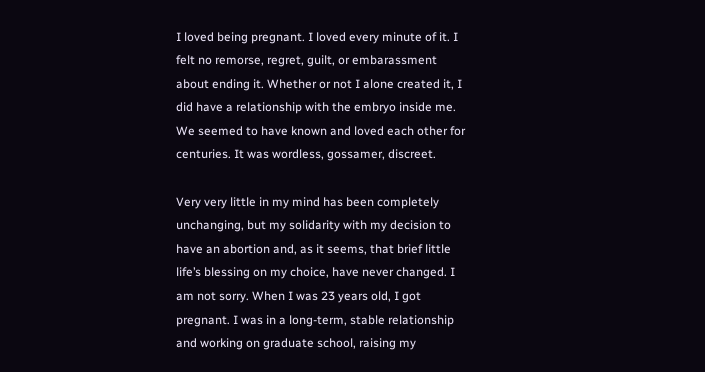I loved being pregnant. I loved every minute of it. I felt no remorse, regret, guilt, or embarassment about ending it. Whether or not I alone created it, I did have a relationship with the embryo inside me. We seemed to have known and loved each other for centuries. It was wordless, gossamer, discreet.

Very very little in my mind has been completely unchanging, but my solidarity with my decision to have an abortion and, as it seems, that brief little life’s blessing on my choice, have never changed. I am not sorry. When I was 23 years old, I got pregnant. I was in a long-term, stable relationship and working on graduate school, raising my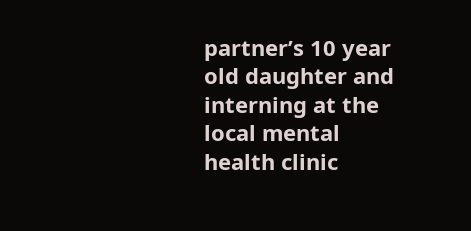partner’s 10 year old daughter and interning at the local mental health clinic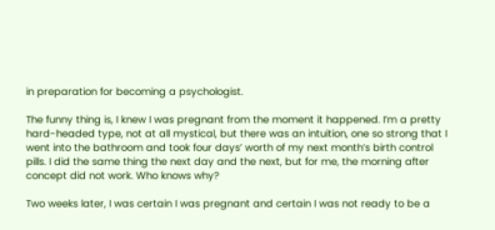in preparation for becoming a psychologist.

The funny thing is, I knew I was pregnant from the moment it happened. I’m a pretty hard-headed type, not at all mystical, but there was an intuition, one so strong that I went into the bathroom and took four days’ worth of my next month’s birth control pills. I did the same thing the next day and the next, but for me, the morning after concept did not work. Who knows why?

Two weeks later, I was certain I was pregnant and certain I was not ready to be a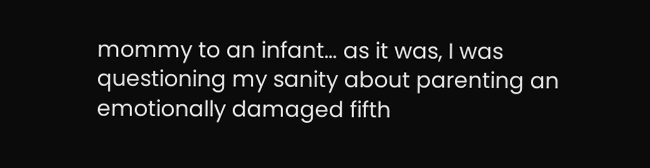mommy to an infant… as it was, I was questioning my sanity about parenting an emotionally damaged fifth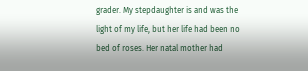grader. My stepdaughter is and was the light of my life, but her life had been no bed of roses. Her natal mother had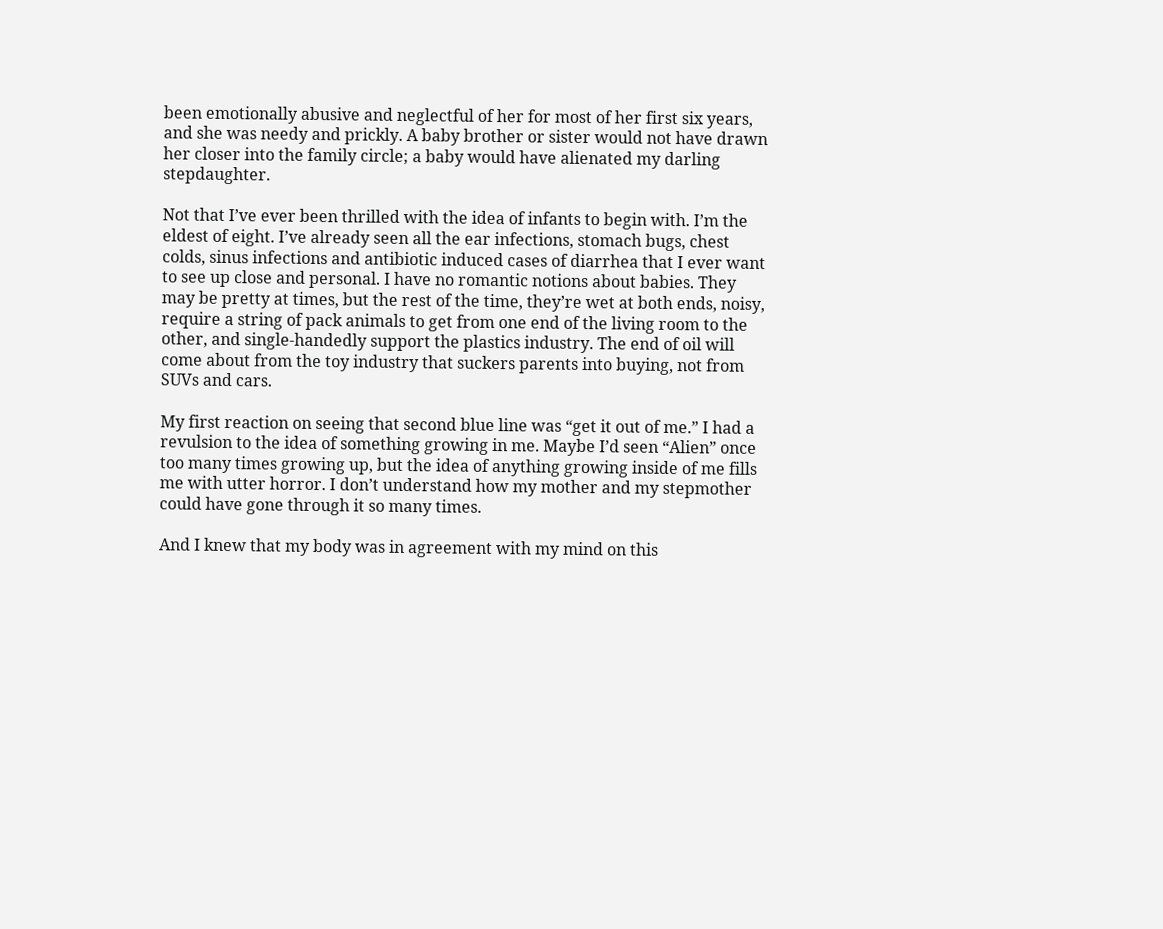been emotionally abusive and neglectful of her for most of her first six years, and she was needy and prickly. A baby brother or sister would not have drawn her closer into the family circle; a baby would have alienated my darling stepdaughter.

Not that I’ve ever been thrilled with the idea of infants to begin with. I’m the eldest of eight. I’ve already seen all the ear infections, stomach bugs, chest colds, sinus infections and antibiotic induced cases of diarrhea that I ever want to see up close and personal. I have no romantic notions about babies. They may be pretty at times, but the rest of the time, they’re wet at both ends, noisy, require a string of pack animals to get from one end of the living room to the other, and single-handedly support the plastics industry. The end of oil will come about from the toy industry that suckers parents into buying, not from SUVs and cars.

My first reaction on seeing that second blue line was “get it out of me.” I had a revulsion to the idea of something growing in me. Maybe I’d seen “Alien” once too many times growing up, but the idea of anything growing inside of me fills me with utter horror. I don’t understand how my mother and my stepmother could have gone through it so many times.

And I knew that my body was in agreement with my mind on this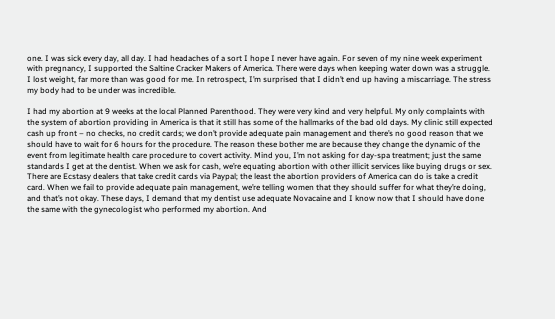one. I was sick every day, all day. I had headaches of a sort I hope I never have again. For seven of my nine week experiment with pregnancy, I supported the Saltine Cracker Makers of America. There were days when keeping water down was a struggle. I lost weight, far more than was good for me. In retrospect, I’m surprised that I didn’t end up having a miscarriage. The stress my body had to be under was incredible.

I had my abortion at 9 weeks at the local Planned Parenthood. They were very kind and very helpful. My only complaints with the system of abortion providing in America is that it still has some of the hallmarks of the bad old days. My clinic still expected cash up front – no checks, no credit cards; we don’t provide adequate pain management and there’s no good reason that we should have to wait for 6 hours for the procedure. The reason these bother me are because they change the dynamic of the event from legitimate health care procedure to covert activity. Mind you, I’m not asking for day-spa treatment; just the same standards I get at the dentist. When we ask for cash, we’re equating abortion with other illicit services like buying drugs or sex. There are Ecstasy dealers that take credit cards via Paypal; the least the abortion providers of America can do is take a credit card. When we fail to provide adequate pain management, we’re telling women that they should suffer for what they’re doing, and that’s not okay. These days, I demand that my dentist use adequate Novacaine and I know now that I should have done the same with the gynecologist who performed my abortion. And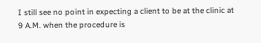I still see no point in expecting a client to be at the clinic at 9 A.M. when the procedure is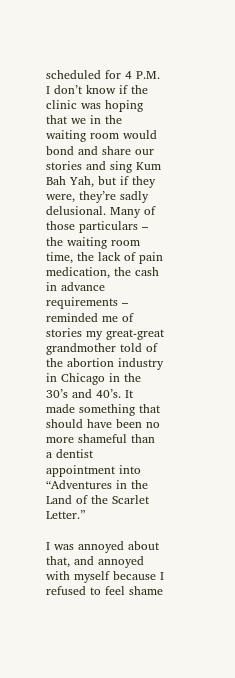scheduled for 4 P.M. I don’t know if the clinic was hoping that we in the waiting room would bond and share our stories and sing Kum Bah Yah, but if they were, they’re sadly delusional. Many of those particulars – the waiting room time, the lack of pain medication, the cash in advance requirements – reminded me of stories my great-great grandmother told of the abortion industry in Chicago in the 30’s and 40’s. It made something that should have been no more shameful than a dentist appointment into “Adventures in the Land of the Scarlet Letter.”

I was annoyed about that, and annoyed with myself because I refused to feel shame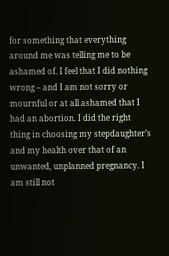for something that everything around me was telling me to be ashamed of. I feel that I did nothing wrong – and I am not sorry or mournful or at all ashamed that I had an abortion. I did the right thing in choosing my stepdaughter’s and my health over that of an unwanted, unplanned pregnancy. I am still not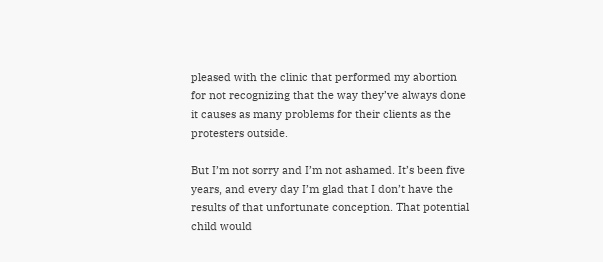pleased with the clinic that performed my abortion for not recognizing that the way they’ve always done it causes as many problems for their clients as the protesters outside.

But I’m not sorry and I’m not ashamed. It’s been five years, and every day I’m glad that I don’t have the results of that unfortunate conception. That potential child would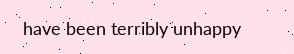have been terribly unhappy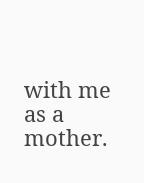with me as a mother.